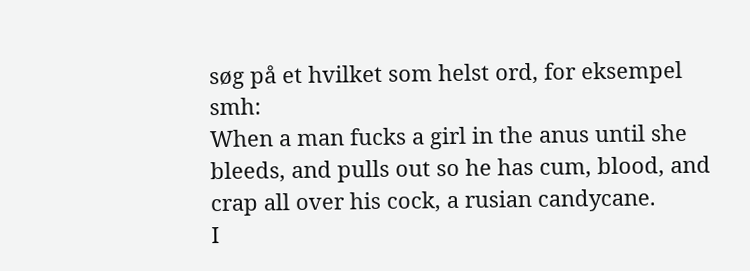søg på et hvilket som helst ord, for eksempel smh:
When a man fucks a girl in the anus until she bleeds, and pulls out so he has cum, blood, and crap all over his cock, a rusian candycane.
I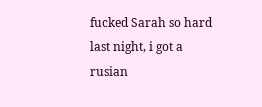fucked Sarah so hard last night, i got a rusian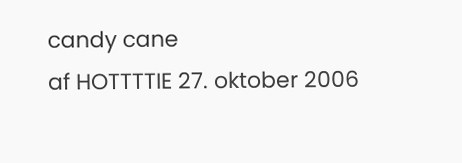candy cane
af HOTTTTIE 27. oktober 2006